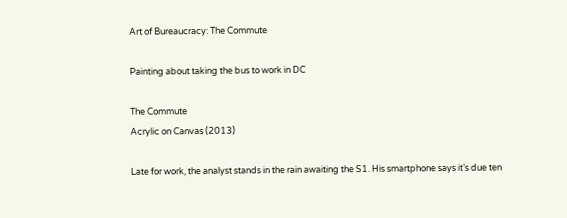Art of Bureaucracy: The Commute

Painting about taking the bus to work in DC

The Commute
Acrylic on Canvas (2013)

Late for work, the analyst stands in the rain awaiting the S1. His smartphone says it’s due ten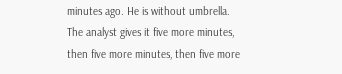minutes ago. He is without umbrella. The analyst gives it five more minutes, then five more minutes, then five more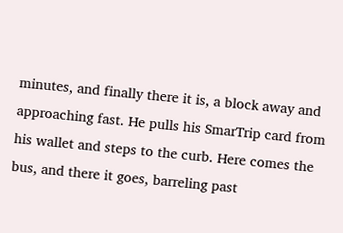minutes, and finally there it is, a block away and approaching fast. He pulls his SmarTrip card from his wallet and steps to the curb. Here comes the bus, and there it goes, barreling past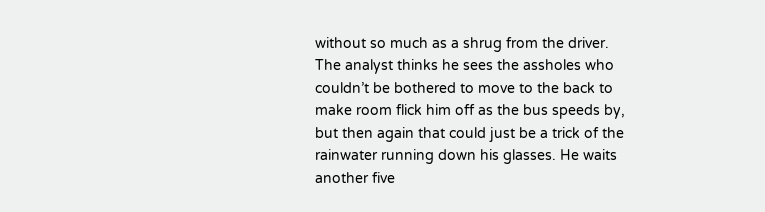without so much as a shrug from the driver. The analyst thinks he sees the assholes who couldn’t be bothered to move to the back to make room flick him off as the bus speeds by, but then again that could just be a trick of the rainwater running down his glasses. He waits another five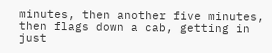minutes, then another five minutes, then flags down a cab, getting in just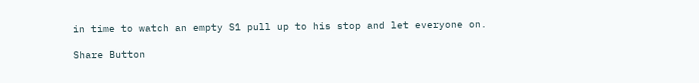in time to watch an empty S1 pull up to his stop and let everyone on.

Share Button